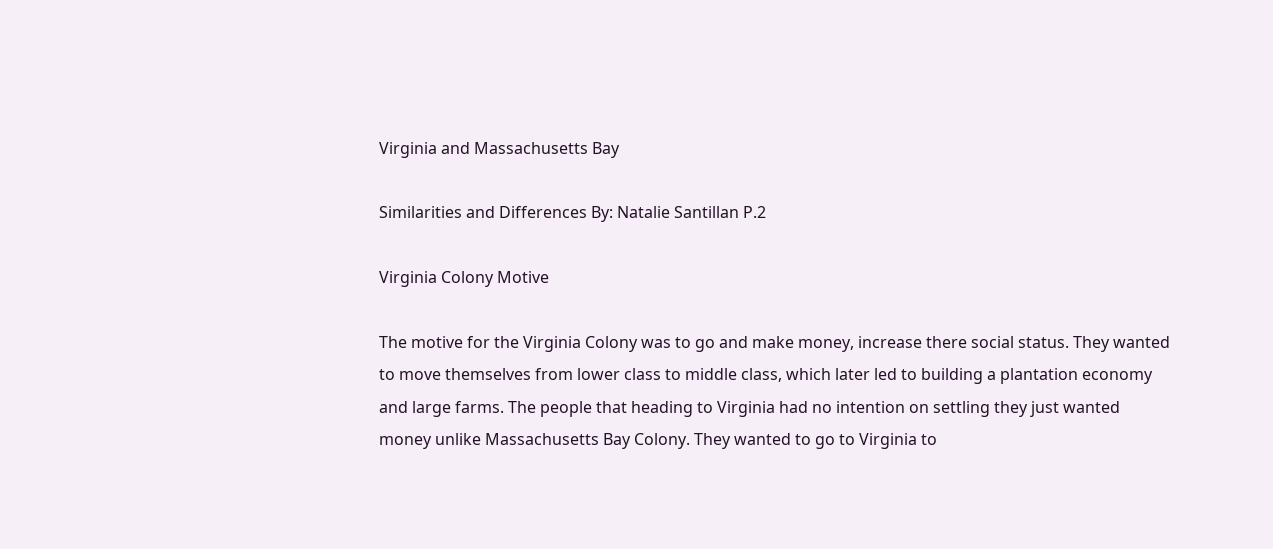Virginia and Massachusetts Bay

Similarities and Differences By: Natalie Santillan P.2

Virginia Colony Motive

The motive for the Virginia Colony was to go and make money, increase there social status. They wanted to move themselves from lower class to middle class, which later led to building a plantation economy and large farms. The people that heading to Virginia had no intention on settling they just wanted money unlike Massachusetts Bay Colony. They wanted to go to Virginia to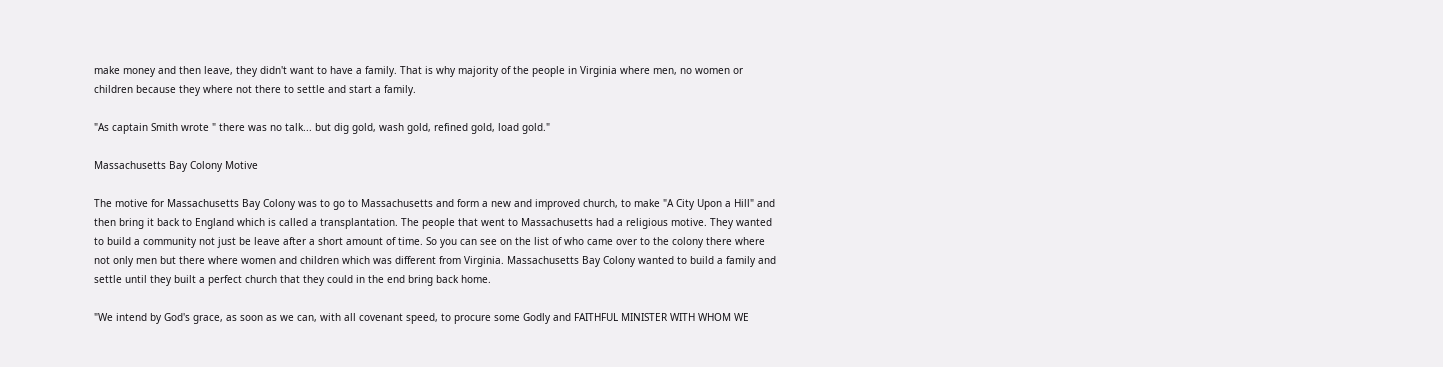make money and then leave, they didn't want to have a family. That is why majority of the people in Virginia where men, no women or children because they where not there to settle and start a family.

"As captain Smith wrote " there was no talk... but dig gold, wash gold, refined gold, load gold."

Massachusetts Bay Colony Motive

The motive for Massachusetts Bay Colony was to go to Massachusetts and form a new and improved church, to make "A City Upon a Hill" and then bring it back to England which is called a transplantation. The people that went to Massachusetts had a religious motive. They wanted to build a community not just be leave after a short amount of time. So you can see on the list of who came over to the colony there where not only men but there where women and children which was different from Virginia. Massachusetts Bay Colony wanted to build a family and settle until they built a perfect church that they could in the end bring back home.

"We intend by God's grace, as soon as we can, with all covenant speed, to procure some Godly and FAITHFUL MINISTER WITH WHOM WE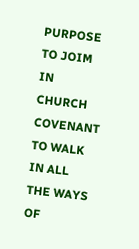PURPOSE TO JOIM IN CHURCH COVENANT TO WALK IN ALL THE WAYS OF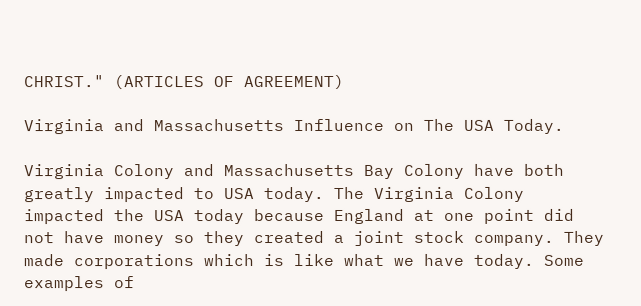CHRIST." (ARTICLES OF AGREEMENT)

Virginia and Massachusetts Influence on The USA Today.

Virginia Colony and Massachusetts Bay Colony have both greatly impacted to USA today. The Virginia Colony impacted the USA today because England at one point did not have money so they created a joint stock company. They made corporations which is like what we have today. Some examples of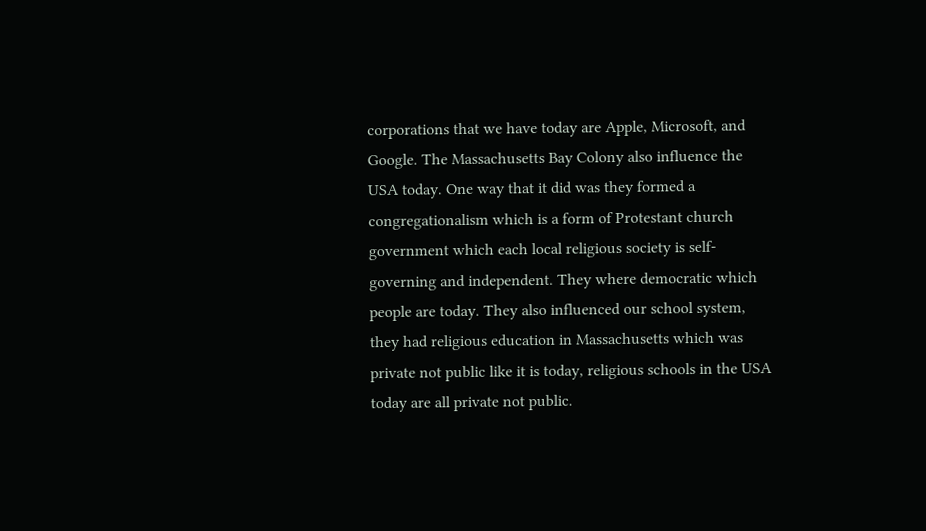corporations that we have today are Apple, Microsoft, and Google. The Massachusetts Bay Colony also influence the USA today. One way that it did was they formed a congregationalism which is a form of Protestant church government which each local religious society is self-governing and independent. They where democratic which people are today. They also influenced our school system, they had religious education in Massachusetts which was private not public like it is today, religious schools in the USA today are all private not public.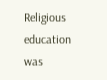Religious education was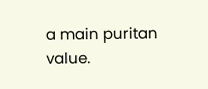a main puritan value.